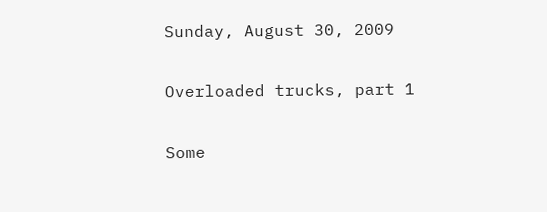Sunday, August 30, 2009

Overloaded trucks, part 1

Some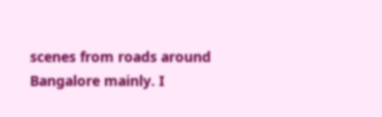scenes from roads around Bangalore mainly. I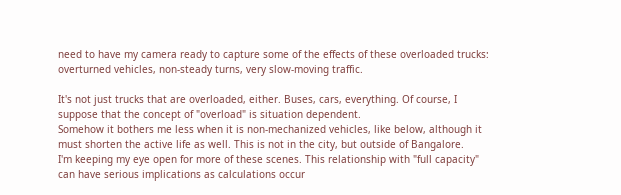need to have my camera ready to capture some of the effects of these overloaded trucks: overturned vehicles, non-steady turns, very slow-moving traffic.

It's not just trucks that are overloaded, either. Buses, cars, everything. Of course, I suppose that the concept of "overload" is situation dependent.
Somehow it bothers me less when it is non-mechanized vehicles, like below, although it must shorten the active life as well. This is not in the city, but outside of Bangalore.
I'm keeping my eye open for more of these scenes. This relationship with "full capacity" can have serious implications as calculations occur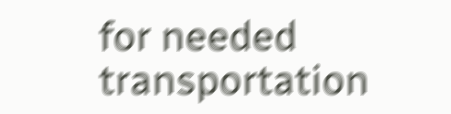for needed transportation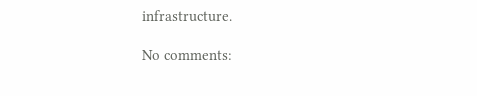infrastructure.

No comments: